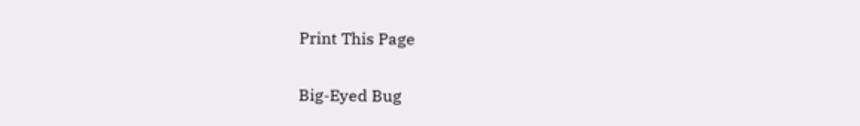Print This Page

Big-Eyed Bug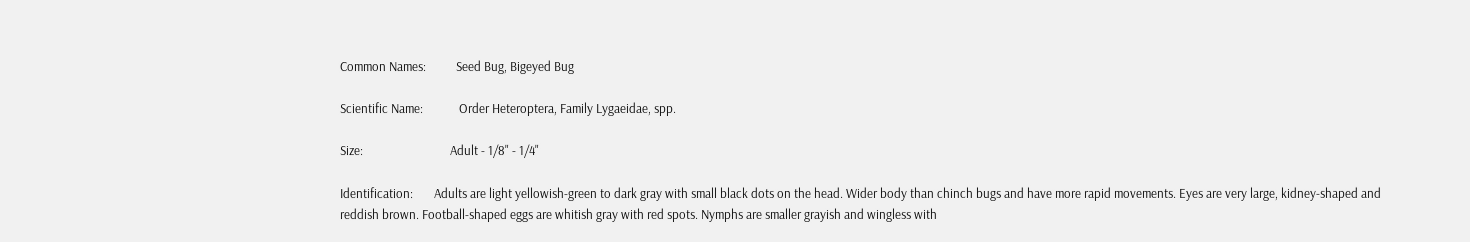Common Names:          Seed Bug, Bigeyed Bug

Scientific Name:            Order Heteroptera, Family Lygaeidae, spp.

Size:                             Adult - 1/8" - 1/4"

Identification:       Adults are light yellowish-green to dark gray with small black dots on the head. Wider body than chinch bugs and have more rapid movements. Eyes are very large, kidney-shaped and reddish brown. Football-shaped eggs are whitish gray with red spots. Nymphs are smaller grayish and wingless with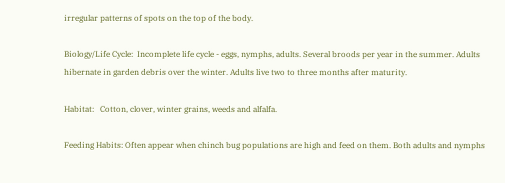irregular patterns of spots on the top of the body.

Biology/Life Cycle:  Incomplete life cycle - eggs, nymphs, adults. Several broods per year in the summer. Adults hibernate in garden debris over the winter. Adults live two to three months after maturity.

Habitat:   Cotton, clover, winter grains, weeds and alfalfa.

Feeding Habits: Often appear when chinch bug populations are high and feed on them. Both adults and nymphs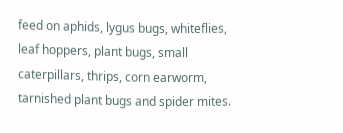feed on aphids, lygus bugs, whiteflies, leaf hoppers, plant bugs, small caterpillars, thrips, corn earworm, tarnished plant bugs and spider mites.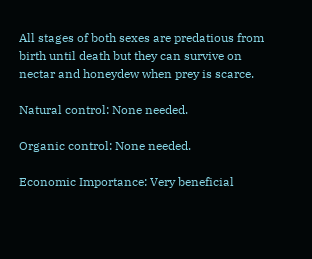All stages of both sexes are predatious from birth until death but they can survive on nectar and honeydew when prey is scarce.

Natural control: None needed.

Organic control: None needed.

Economic Importance: Very beneficial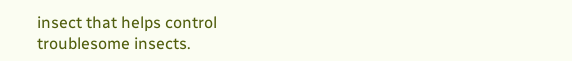insect that helps control troublesome insects.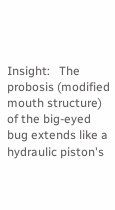Insight:   The probosis (modified mouth structure) of the big-eyed bug extends like a hydraulic piston's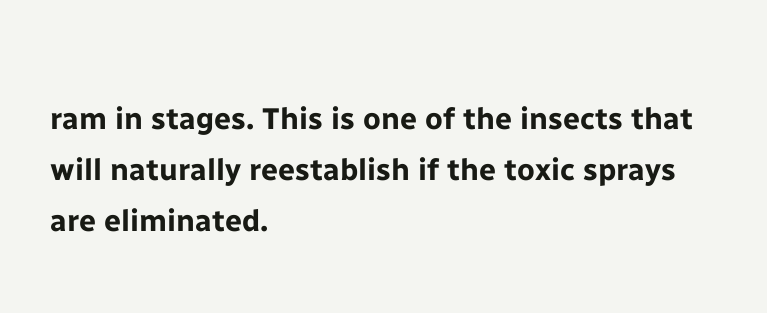ram in stages. This is one of the insects that will naturally reestablish if the toxic sprays are eliminated.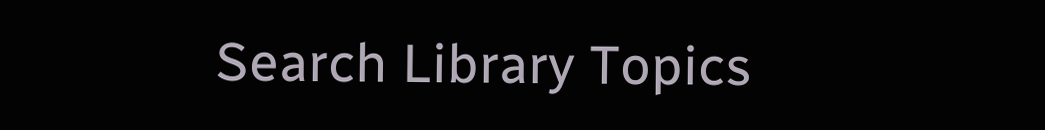Search Library Topics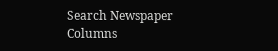Search Newspaper Columns